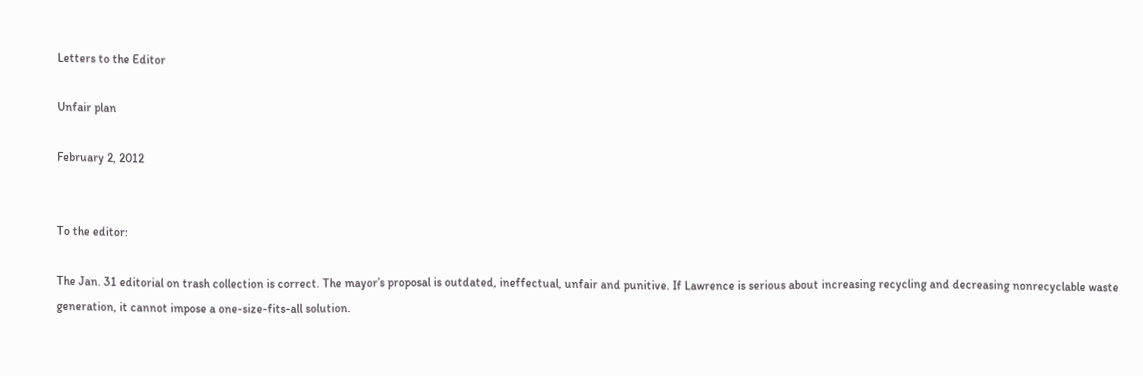Letters to the Editor

Unfair plan

February 2, 2012


To the editor:

The Jan. 31 editorial on trash collection is correct. The mayor’s proposal is outdated, ineffectual, unfair and punitive. If Lawrence is serious about increasing recycling and decreasing nonrecyclable waste generation, it cannot impose a one-size-fits-all solution.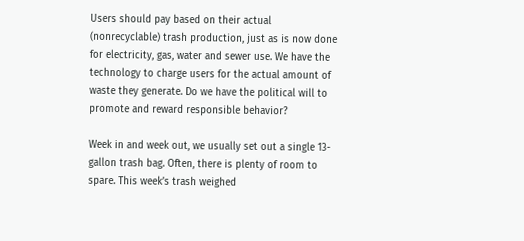Users should pay based on their actual (nonrecyclable) trash production, just as is now done for electricity, gas, water and sewer use. We have the technology to charge users for the actual amount of waste they generate. Do we have the political will to promote and reward responsible behavior?

Week in and week out, we usually set out a single 13-gallon trash bag. Often, there is plenty of room to spare. This week’s trash weighed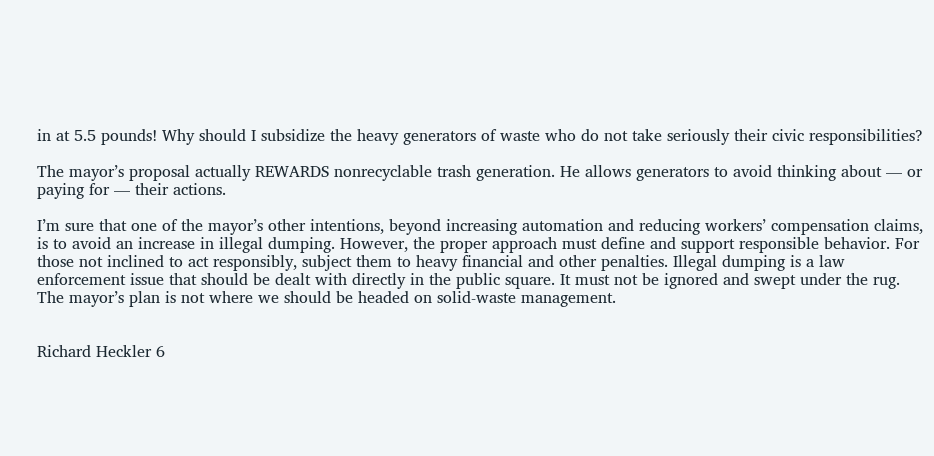in at 5.5 pounds! Why should I subsidize the heavy generators of waste who do not take seriously their civic responsibilities?

The mayor’s proposal actually REWARDS nonrecyclable trash generation. He allows generators to avoid thinking about — or paying for — their actions.

I’m sure that one of the mayor’s other intentions, beyond increasing automation and reducing workers’ compensation claims, is to avoid an increase in illegal dumping. However, the proper approach must define and support responsible behavior. For those not inclined to act responsibly, subject them to heavy financial and other penalties. Illegal dumping is a law enforcement issue that should be dealt with directly in the public square. It must not be ignored and swept under the rug. The mayor’s plan is not where we should be headed on solid-waste management.


Richard Heckler 6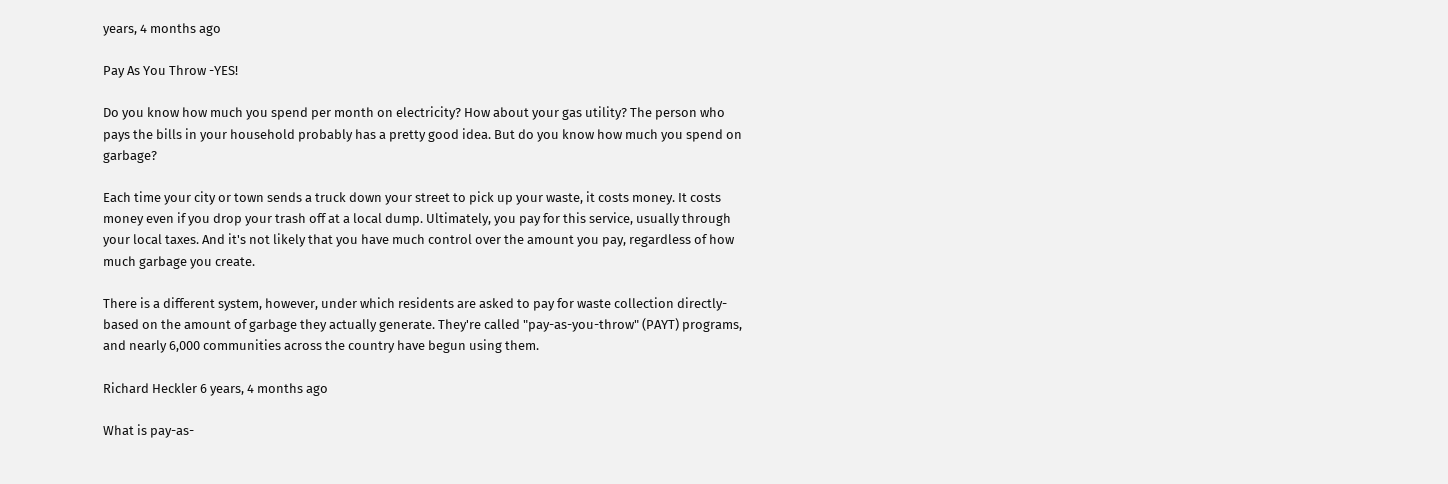years, 4 months ago

Pay As You Throw -YES!

Do you know how much you spend per month on electricity? How about your gas utility? The person who pays the bills in your household probably has a pretty good idea. But do you know how much you spend on garbage?

Each time your city or town sends a truck down your street to pick up your waste, it costs money. It costs money even if you drop your trash off at a local dump. Ultimately, you pay for this service, usually through your local taxes. And it's not likely that you have much control over the amount you pay, regardless of how much garbage you create.

There is a different system, however, under which residents are asked to pay for waste collection directly-based on the amount of garbage they actually generate. They're called "pay-as-you-throw" (PAYT) programs, and nearly 6,000 communities across the country have begun using them.

Richard Heckler 6 years, 4 months ago

What is pay-as-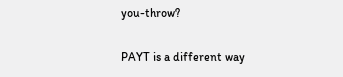you-throw?

PAYT is a different way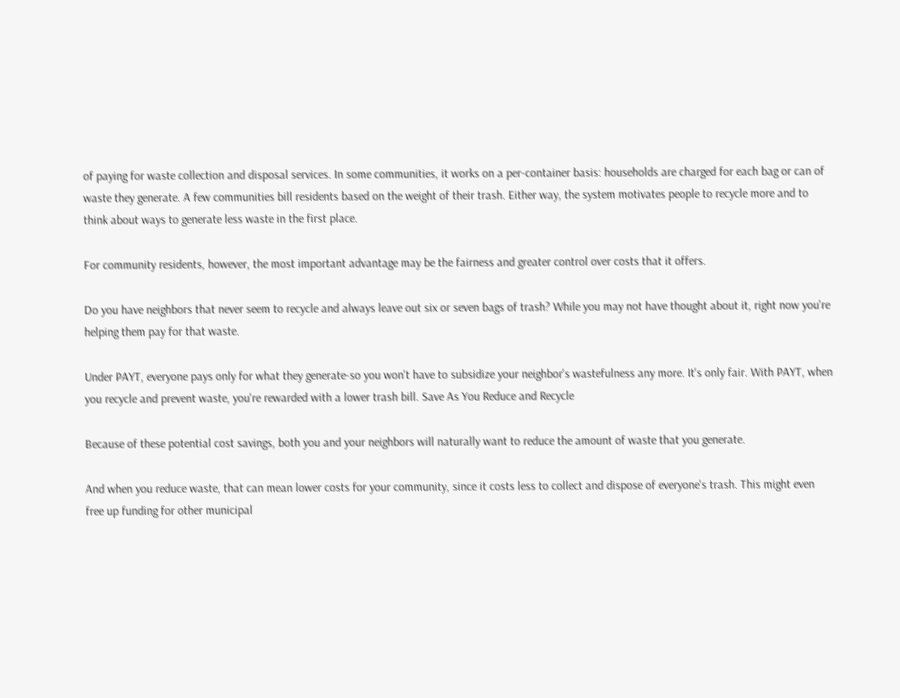of paying for waste collection and disposal services. In some communities, it works on a per-container basis: households are charged for each bag or can of waste they generate. A few communities bill residents based on the weight of their trash. Either way, the system motivates people to recycle more and to think about ways to generate less waste in the first place.

For community residents, however, the most important advantage may be the fairness and greater control over costs that it offers.

Do you have neighbors that never seem to recycle and always leave out six or seven bags of trash? While you may not have thought about it, right now you're helping them pay for that waste.

Under PAYT, everyone pays only for what they generate-so you won't have to subsidize your neighbor's wastefulness any more. It's only fair. With PAYT, when you recycle and prevent waste, you're rewarded with a lower trash bill. Save As You Reduce and Recycle

Because of these potential cost savings, both you and your neighbors will naturally want to reduce the amount of waste that you generate.

And when you reduce waste, that can mean lower costs for your community, since it costs less to collect and dispose of everyone's trash. This might even free up funding for other municipal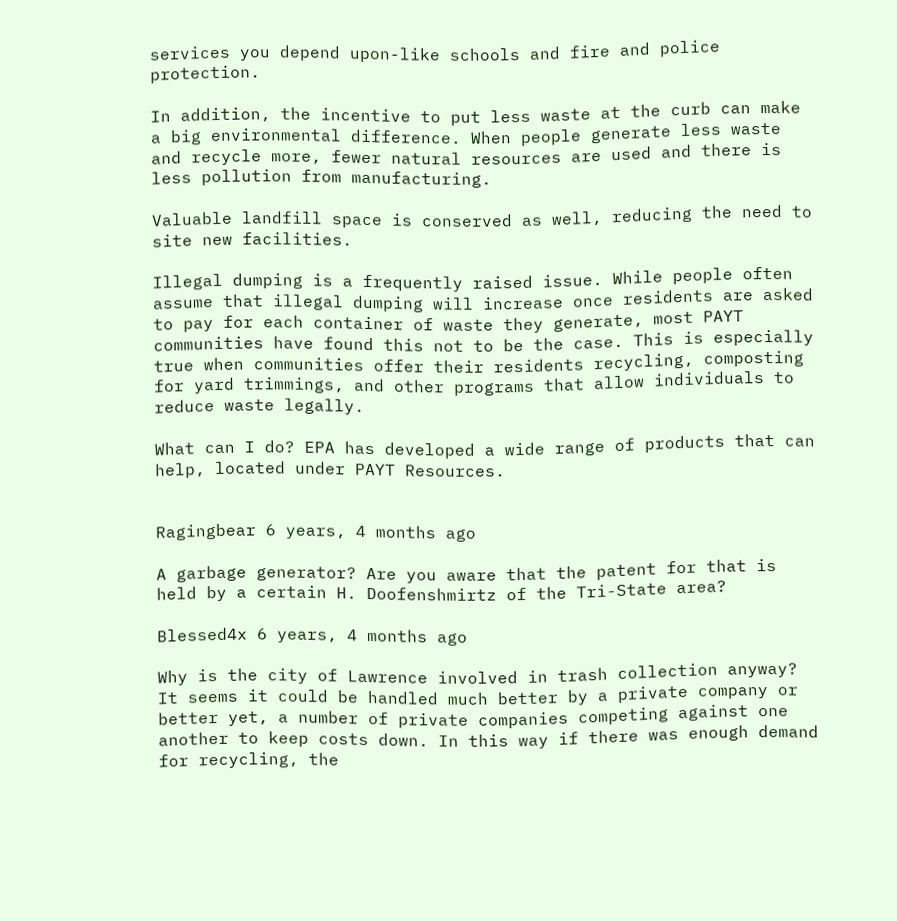services you depend upon-like schools and fire and police protection.

In addition, the incentive to put less waste at the curb can make a big environmental difference. When people generate less waste and recycle more, fewer natural resources are used and there is less pollution from manufacturing.

Valuable landfill space is conserved as well, reducing the need to site new facilities.

Illegal dumping is a frequently raised issue. While people often assume that illegal dumping will increase once residents are asked to pay for each container of waste they generate, most PAYT communities have found this not to be the case. This is especially true when communities offer their residents recycling, composting for yard trimmings, and other programs that allow individuals to reduce waste legally.

What can I do? EPA has developed a wide range of products that can help, located under PAYT Resources.


Ragingbear 6 years, 4 months ago

A garbage generator? Are you aware that the patent for that is held by a certain H. Doofenshmirtz of the Tri-State area?

Blessed4x 6 years, 4 months ago

Why is the city of Lawrence involved in trash collection anyway? It seems it could be handled much better by a private company or better yet, a number of private companies competing against one another to keep costs down. In this way if there was enough demand for recycling, the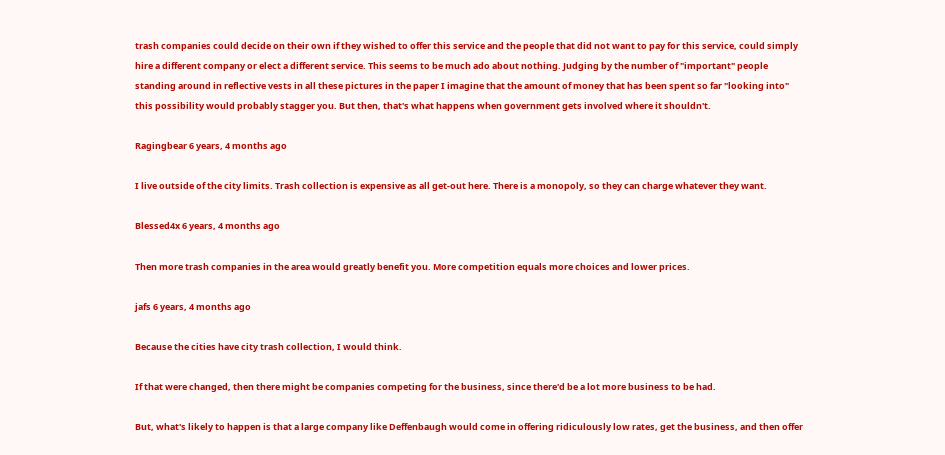trash companies could decide on their own if they wished to offer this service and the people that did not want to pay for this service, could simply hire a different company or elect a different service. This seems to be much ado about nothing. Judging by the number of "important" people standing around in reflective vests in all these pictures in the paper I imagine that the amount of money that has been spent so far "looking into" this possibility would probably stagger you. But then, that's what happens when government gets involved where it shouldn't.

Ragingbear 6 years, 4 months ago

I live outside of the city limits. Trash collection is expensive as all get-out here. There is a monopoly, so they can charge whatever they want.

Blessed4x 6 years, 4 months ago

Then more trash companies in the area would greatly benefit you. More competition equals more choices and lower prices.

jafs 6 years, 4 months ago

Because the cities have city trash collection, I would think.

If that were changed, then there might be companies competing for the business, since there'd be a lot more business to be had.

But, what's likely to happen is that a large company like Deffenbaugh would come in offering ridiculously low rates, get the business, and then offer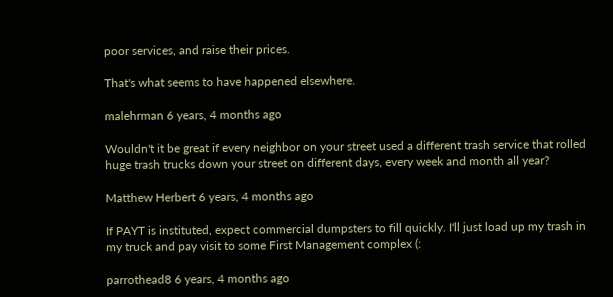poor services, and raise their prices.

That's what seems to have happened elsewhere.

malehrman 6 years, 4 months ago

Wouldn't it be great if every neighbor on your street used a different trash service that rolled huge trash trucks down your street on different days, every week and month all year?

Matthew Herbert 6 years, 4 months ago

If PAYT is instituted, expect commercial dumpsters to fill quickly. I'll just load up my trash in my truck and pay visit to some First Management complex (:

parrothead8 6 years, 4 months ago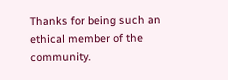Thanks for being such an ethical member of the community.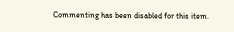Commenting has been disabled for this item.